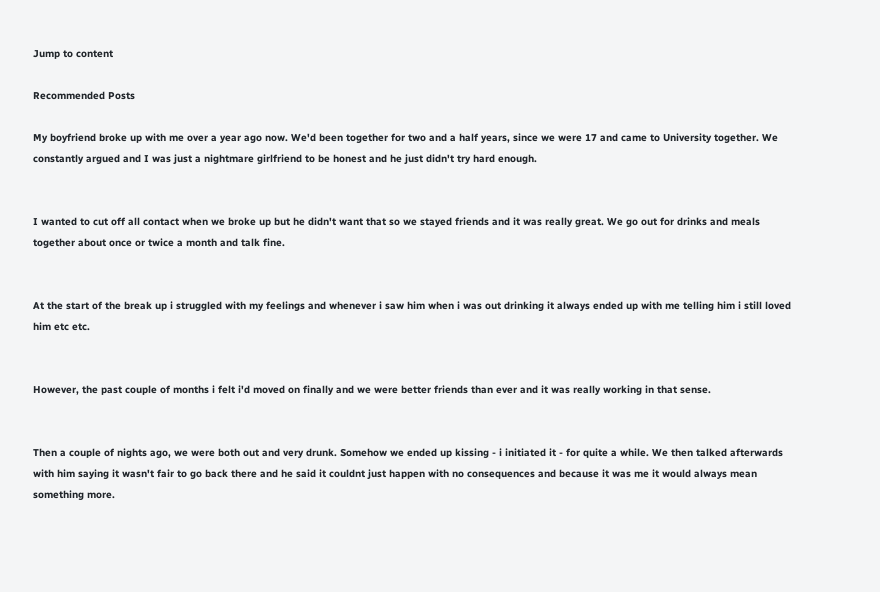Jump to content

Recommended Posts

My boyfriend broke up with me over a year ago now. We'd been together for two and a half years, since we were 17 and came to University together. We constantly argued and I was just a nightmare girlfriend to be honest and he just didn't try hard enough.


I wanted to cut off all contact when we broke up but he didn't want that so we stayed friends and it was really great. We go out for drinks and meals together about once or twice a month and talk fine.


At the start of the break up i struggled with my feelings and whenever i saw him when i was out drinking it always ended up with me telling him i still loved him etc etc.


However, the past couple of months i felt i'd moved on finally and we were better friends than ever and it was really working in that sense.


Then a couple of nights ago, we were both out and very drunk. Somehow we ended up kissing - i initiated it - for quite a while. We then talked afterwards with him saying it wasn't fair to go back there and he said it couldnt just happen with no consequences and because it was me it would always mean something more.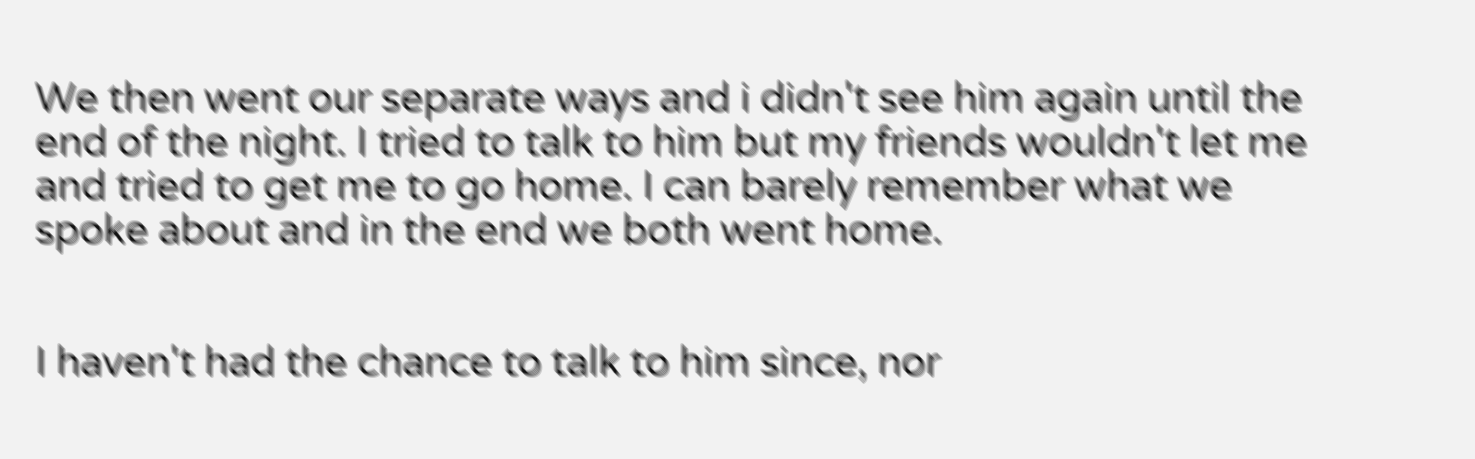We then went our separate ways and i didn't see him again until the end of the night. I tried to talk to him but my friends wouldn't let me and tried to get me to go home. I can barely remember what we spoke about and in the end we both went home.


I haven't had the chance to talk to him since, nor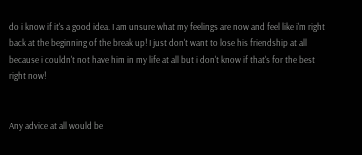do i know if it's a good idea. I am unsure what my feelings are now and feel like i'm right back at the beginning of the break up! I just don't want to lose his friendship at all because i couldn't not have him in my life at all but i don't know if that's for the best right now!


Any advice at all would be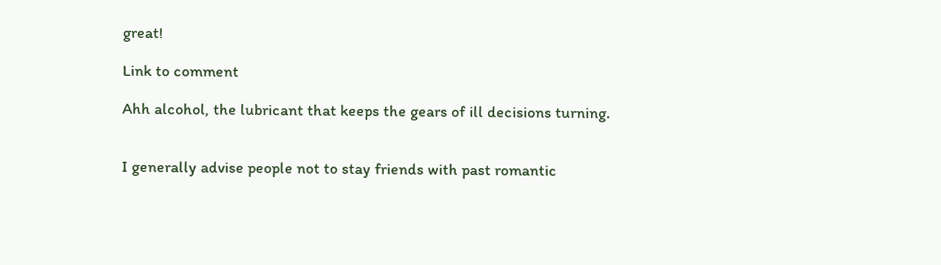great!

Link to comment

Ahh alcohol, the lubricant that keeps the gears of ill decisions turning.


I generally advise people not to stay friends with past romantic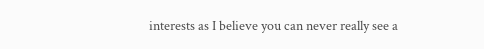interests as I believe you can never really see a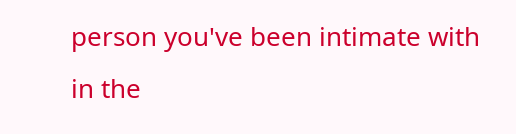person you've been intimate with in the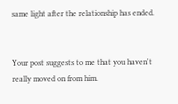same light after the relationship has ended.


Your post suggests to me that you haven't really moved on from him.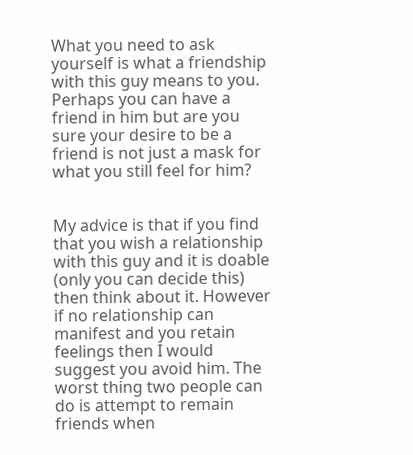What you need to ask yourself is what a friendship with this guy means to you. Perhaps you can have a friend in him but are you sure your desire to be a friend is not just a mask for what you still feel for him?


My advice is that if you find that you wish a relationship with this guy and it is doable (only you can decide this) then think about it. However if no relationship can manifest and you retain feelings then I would suggest you avoid him. The worst thing two people can do is attempt to remain friends when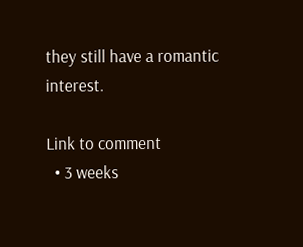they still have a romantic interest.

Link to comment
  • 3 weeks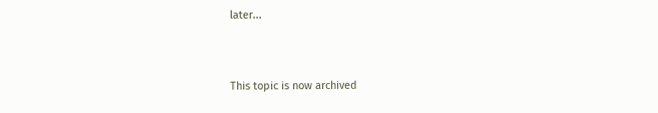later...


This topic is now archived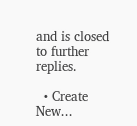and is closed to further replies.

  • Create New...